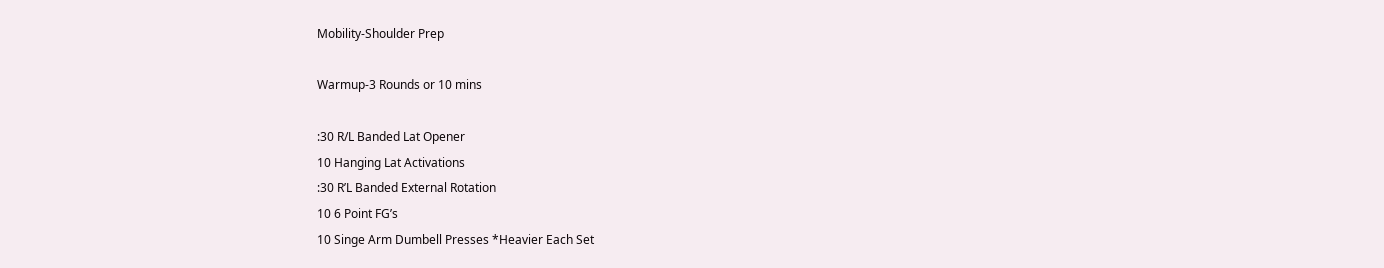Mobility-Shoulder Prep

Warmup-3 Rounds or 10 mins

:30 R/L Banded Lat Opener
10 Hanging Lat Activations
:30 R’L Banded External Rotation
10 6 Point FG’s
10 Singe Arm Dumbell Presses *Heavier Each Set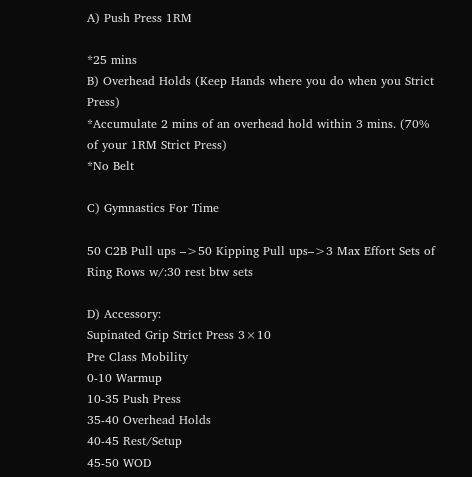A) Push Press 1RM

*25 mins
B) Overhead Holds (Keep Hands where you do when you Strict Press)
*Accumulate 2 mins of an overhead hold within 3 mins. (70% of your 1RM Strict Press)
*No Belt

C) Gymnastics For Time

50 C2B Pull ups –>50 Kipping Pull ups–>3 Max Effort Sets of Ring Rows w/:30 rest btw sets

D) Accessory:
Supinated Grip Strict Press 3×10
Pre Class Mobility
0-10 Warmup
10-35 Push Press
35-40 Overhead Holds
40-45 Rest/Setup
45-50 WOD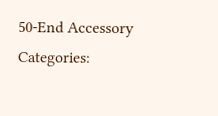50-End Accessory
Categories: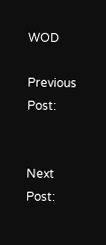WOD

Previous Post:


Next Post: